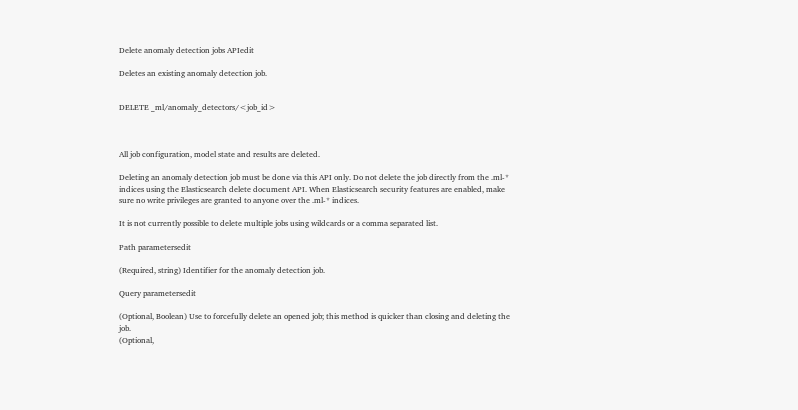Delete anomaly detection jobs APIedit

Deletes an existing anomaly detection job.


DELETE _ml/anomaly_detectors/<job_id>



All job configuration, model state and results are deleted.

Deleting an anomaly detection job must be done via this API only. Do not delete the job directly from the .ml-* indices using the Elasticsearch delete document API. When Elasticsearch security features are enabled, make sure no write privileges are granted to anyone over the .ml-* indices.

It is not currently possible to delete multiple jobs using wildcards or a comma separated list.

Path parametersedit

(Required, string) Identifier for the anomaly detection job.

Query parametersedit

(Optional, Boolean) Use to forcefully delete an opened job; this method is quicker than closing and deleting the job.
(Optional,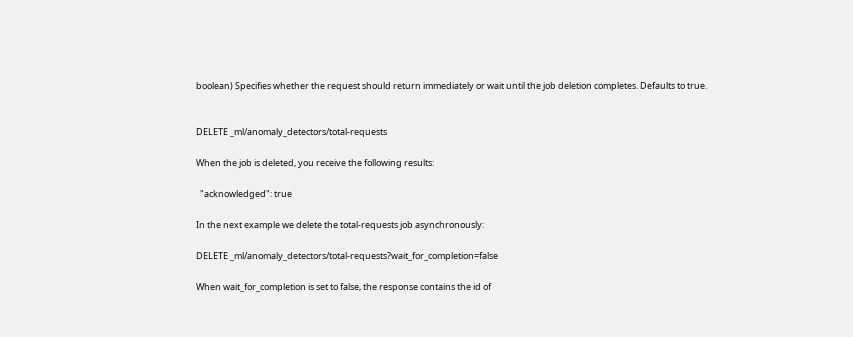boolean) Specifies whether the request should return immediately or wait until the job deletion completes. Defaults to true.


DELETE _ml/anomaly_detectors/total-requests

When the job is deleted, you receive the following results:

  "acknowledged": true

In the next example we delete the total-requests job asynchronously:

DELETE _ml/anomaly_detectors/total-requests?wait_for_completion=false

When wait_for_completion is set to false, the response contains the id of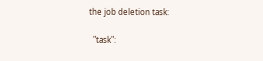the job deletion task:

  "task":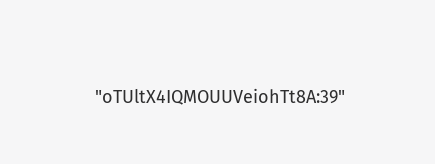"oTUltX4IQMOUUVeiohTt8A:39"